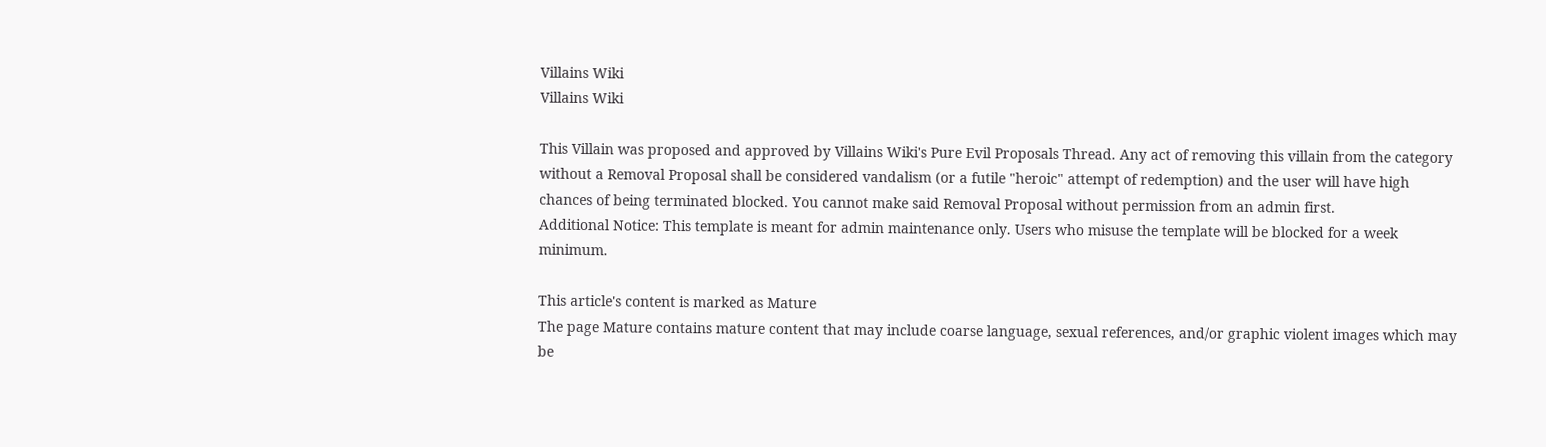Villains Wiki
Villains Wiki

This Villain was proposed and approved by Villains Wiki's Pure Evil Proposals Thread. Any act of removing this villain from the category without a Removal Proposal shall be considered vandalism (or a futile "heroic" attempt of redemption) and the user will have high chances of being terminated blocked. You cannot make said Removal Proposal without permission from an admin first.
Additional Notice: This template is meant for admin maintenance only. Users who misuse the template will be blocked for a week minimum.

This article's content is marked as Mature
The page Mature contains mature content that may include coarse language, sexual references, and/or graphic violent images which may be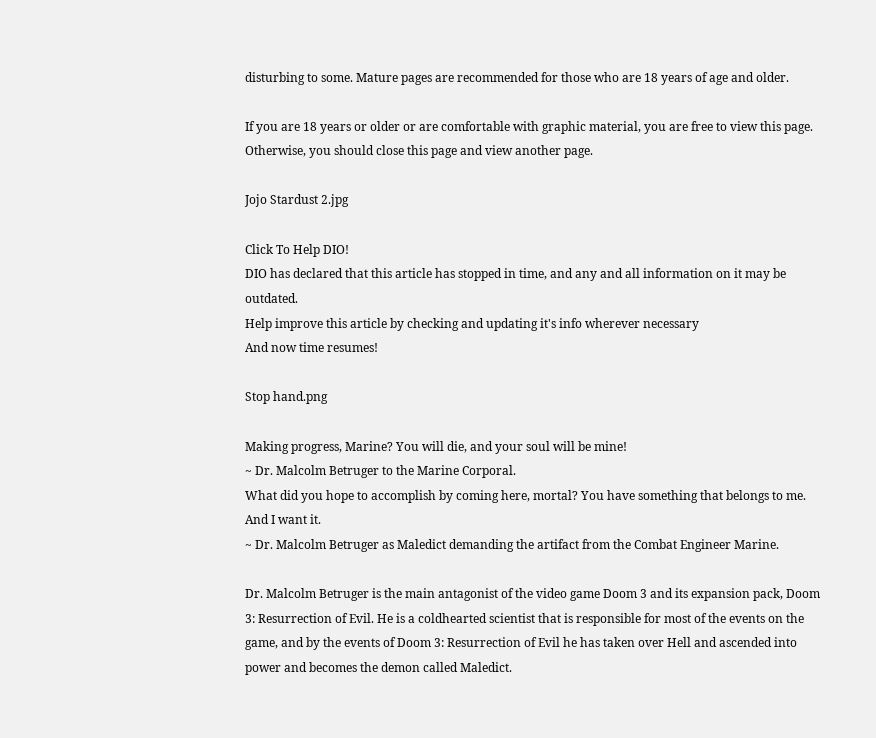disturbing to some. Mature pages are recommended for those who are 18 years of age and older.

If you are 18 years or older or are comfortable with graphic material, you are free to view this page. Otherwise, you should close this page and view another page.

Jojo Stardust 2.jpg

Click To Help DIO!
DIO has declared that this article has stopped in time, and any and all information on it may be outdated.
Help improve this article by checking and updating it's info wherever necessary
And now time resumes!

Stop hand.png

Making progress, Marine? You will die, and your soul will be mine!
~ Dr. Malcolm Betruger to the Marine Corporal.
What did you hope to accomplish by coming here, mortal? You have something that belongs to me. And I want it.
~ Dr. Malcolm Betruger as Maledict demanding the artifact from the Combat Engineer Marine.

Dr. Malcolm Betruger is the main antagonist of the video game Doom 3 and its expansion pack, Doom 3: Resurrection of Evil. He is a coldhearted scientist that is responsible for most of the events on the game, and by the events of Doom 3: Resurrection of Evil he has taken over Hell and ascended into power and becomes the demon called Maledict.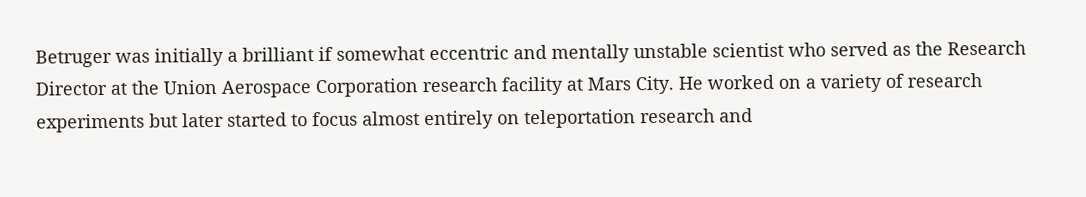Betruger was initially a brilliant if somewhat eccentric and mentally unstable scientist who served as the Research Director at the Union Aerospace Corporation research facility at Mars City. He worked on a variety of research experiments but later started to focus almost entirely on teleportation research and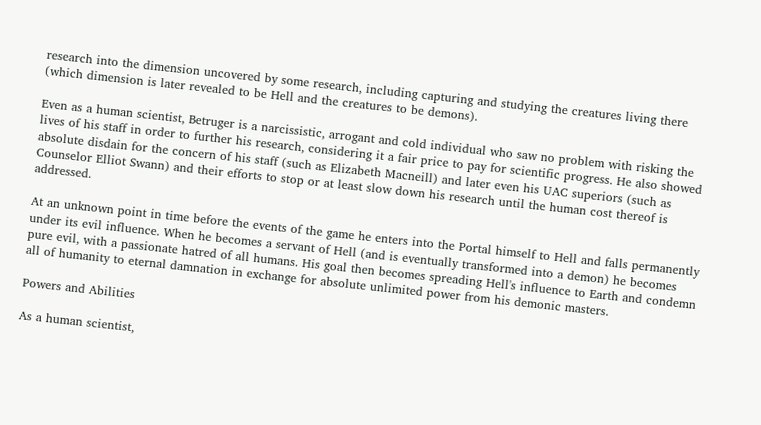research into the dimension uncovered by some research, including capturing and studying the creatures living there (which dimension is later revealed to be Hell and the creatures to be demons).

Even as a human scientist, Betruger is a narcissistic, arrogant and cold individual who saw no problem with risking the lives of his staff in order to further his research, considering it a fair price to pay for scientific progress. He also showed absolute disdain for the concern of his staff (such as Elizabeth Macneill) and later even his UAC superiors (such as Counselor Elliot Swann) and their efforts to stop or at least slow down his research until the human cost thereof is addressed.

At an unknown point in time before the events of the game he enters into the Portal himself to Hell and falls permanently under its evil influence. When he becomes a servant of Hell (and is eventually transformed into a demon) he becomes pure evil, with a passionate hatred of all humans. His goal then becomes spreading Hell's influence to Earth and condemn all of humanity to eternal damnation in exchange for absolute unlimited power from his demonic masters.

Powers and Abilities

As a human scientist,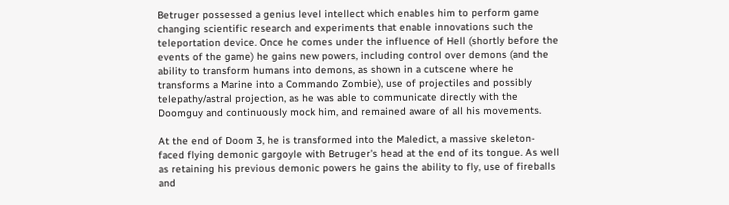Betruger possessed a genius level intellect which enables him to perform game changing scientific research and experiments that enable innovations such the teleportation device. Once he comes under the influence of Hell (shortly before the events of the game) he gains new powers, including control over demons (and the ability to transform humans into demons, as shown in a cutscene where he transforms a Marine into a Commando Zombie), use of projectiles and possibly telepathy/astral projection, as he was able to communicate directly with the Doomguy and continuously mock him, and remained aware of all his movements.

At the end of Doom 3, he is transformed into the Maledict, a massive skeleton-faced flying demonic gargoyle with Betruger's head at the end of its tongue. As well as retaining his previous demonic powers he gains the ability to fly, use of fireballs and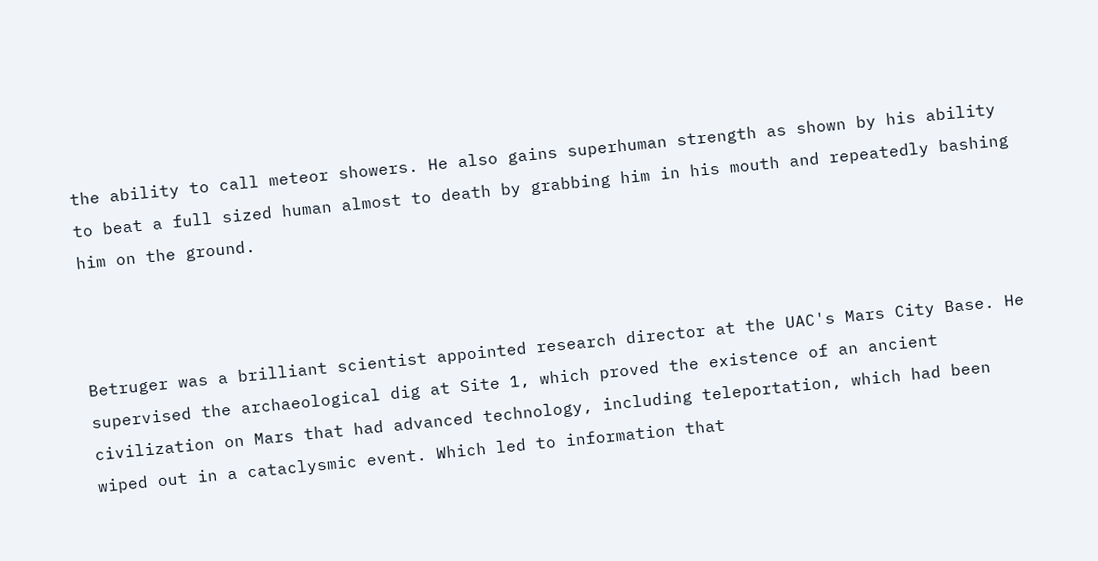the ability to call meteor showers. He also gains superhuman strength as shown by his ability to beat a full sized human almost to death by grabbing him in his mouth and repeatedly bashing him on the ground.



Betruger was a brilliant scientist appointed research director at the UAC's Mars City Base. He supervised the archaeological dig at Site 1, which proved the existence of an ancient civilization on Mars that had advanced technology, including teleportation, which had been wiped out in a cataclysmic event. Which led to information that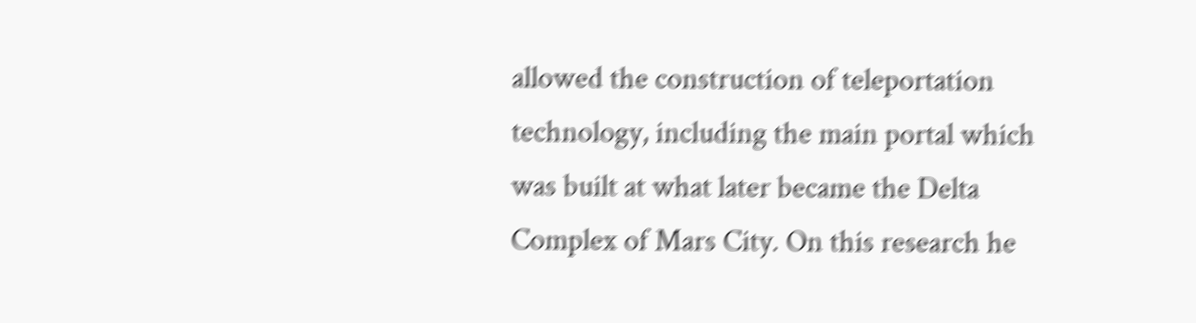allowed the construction of teleportation technology, including the main portal which was built at what later became the Delta Complex of Mars City. On this research he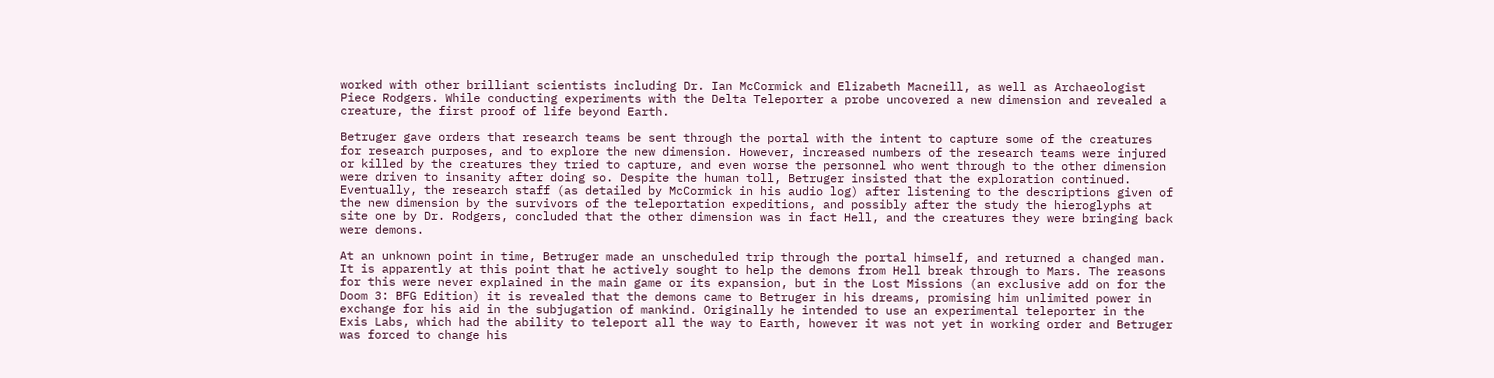worked with other brilliant scientists including Dr. Ian McCormick and Elizabeth Macneill, as well as Archaeologist Piece Rodgers. While conducting experiments with the Delta Teleporter a probe uncovered a new dimension and revealed a creature, the first proof of life beyond Earth.

Betruger gave orders that research teams be sent through the portal with the intent to capture some of the creatures for research purposes, and to explore the new dimension. However, increased numbers of the research teams were injured or killed by the creatures they tried to capture, and even worse the personnel who went through to the other dimension were driven to insanity after doing so. Despite the human toll, Betruger insisted that the exploration continued. Eventually, the research staff (as detailed by McCormick in his audio log) after listening to the descriptions given of the new dimension by the survivors of the teleportation expeditions, and possibly after the study the hieroglyphs at site one by Dr. Rodgers, concluded that the other dimension was in fact Hell, and the creatures they were bringing back were demons.

At an unknown point in time, Betruger made an unscheduled trip through the portal himself, and returned a changed man. It is apparently at this point that he actively sought to help the demons from Hell break through to Mars. The reasons for this were never explained in the main game or its expansion, but in the Lost Missions (an exclusive add on for the Doom 3: BFG Edition) it is revealed that the demons came to Betruger in his dreams, promising him unlimited power in exchange for his aid in the subjugation of mankind. Originally he intended to use an experimental teleporter in the Exis Labs, which had the ability to teleport all the way to Earth, however it was not yet in working order and Betruger was forced to change his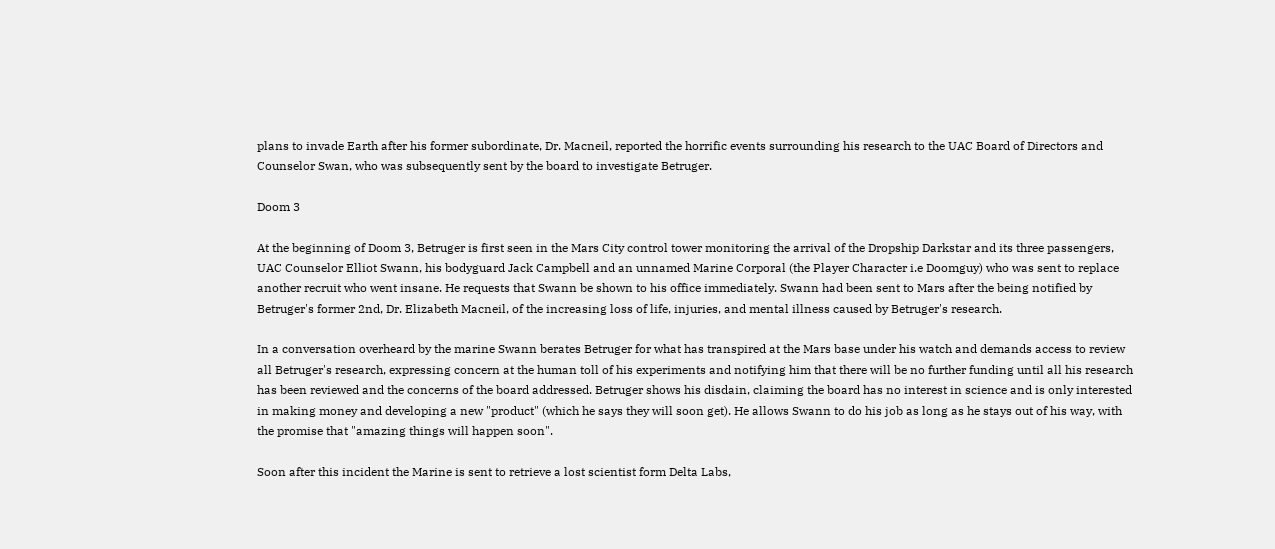plans to invade Earth after his former subordinate, Dr. Macneil, reported the horrific events surrounding his research to the UAC Board of Directors and Counselor Swan, who was subsequently sent by the board to investigate Betruger.

Doom 3

At the beginning of Doom 3, Betruger is first seen in the Mars City control tower monitoring the arrival of the Dropship Darkstar and its three passengers, UAC Counselor Elliot Swann, his bodyguard Jack Campbell and an unnamed Marine Corporal (the Player Character i.e Doomguy) who was sent to replace another recruit who went insane. He requests that Swann be shown to his office immediately. Swann had been sent to Mars after the being notified by Betruger's former 2nd, Dr. Elizabeth Macneil, of the increasing loss of life, injuries, and mental illness caused by Betruger's research.

In a conversation overheard by the marine Swann berates Betruger for what has transpired at the Mars base under his watch and demands access to review all Betruger's research, expressing concern at the human toll of his experiments and notifying him that there will be no further funding until all his research has been reviewed and the concerns of the board addressed. Betruger shows his disdain, claiming the board has no interest in science and is only interested in making money and developing a new "product" (which he says they will soon get). He allows Swann to do his job as long as he stays out of his way, with the promise that "amazing things will happen soon".

Soon after this incident the Marine is sent to retrieve a lost scientist form Delta Labs,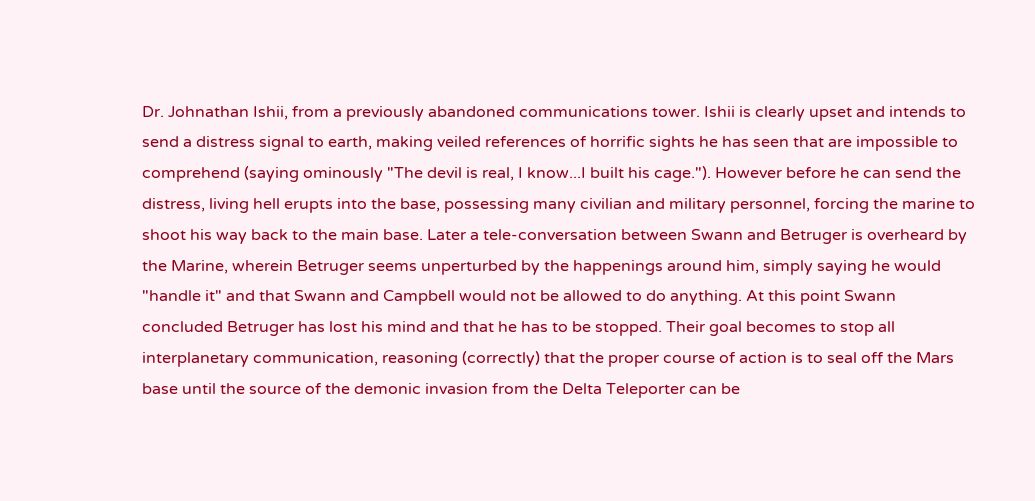Dr. Johnathan Ishii, from a previously abandoned communications tower. Ishii is clearly upset and intends to send a distress signal to earth, making veiled references of horrific sights he has seen that are impossible to comprehend (saying ominously "The devil is real, I know...I built his cage."). However before he can send the distress, living hell erupts into the base, possessing many civilian and military personnel, forcing the marine to shoot his way back to the main base. Later a tele-conversation between Swann and Betruger is overheard by the Marine, wherein Betruger seems unperturbed by the happenings around him, simply saying he would "handle it" and that Swann and Campbell would not be allowed to do anything. At this point Swann concluded Betruger has lost his mind and that he has to be stopped. Their goal becomes to stop all interplanetary communication, reasoning (correctly) that the proper course of action is to seal off the Mars base until the source of the demonic invasion from the Delta Teleporter can be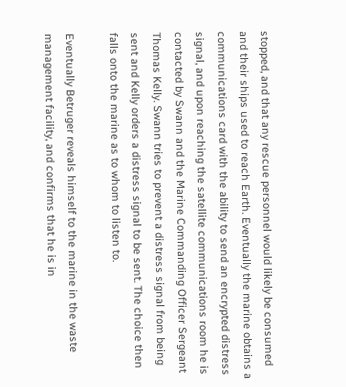stopped, and that any rescue personnel would likely be consumed and their ships used to reach Earth. Eventually the marine obtains a communications card with the ability to send an encrypted distress signal, and upon reaching the satellite communications room he is contacted by Swann and the Marine Commanding Officer Sergeant Thomas Kelly. Swann tries to prevent a distress signal from being sent and Kelly orders a distress signal to be sent. The choice then falls onto the marine as to whom to listen to.

Eventually Betruger reveals himself to the marine in the waste management facility, and confirms that he is in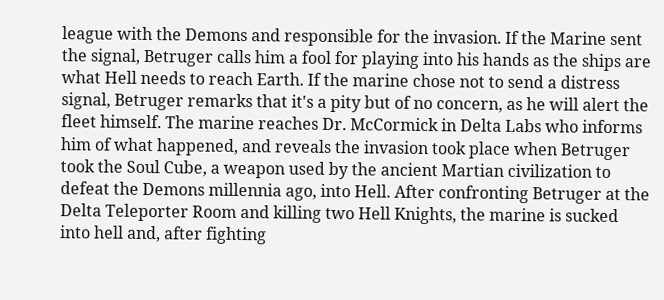league with the Demons and responsible for the invasion. If the Marine sent the signal, Betruger calls him a fool for playing into his hands as the ships are what Hell needs to reach Earth. If the marine chose not to send a distress signal, Betruger remarks that it's a pity but of no concern, as he will alert the fleet himself. The marine reaches Dr. McCormick in Delta Labs who informs him of what happened, and reveals the invasion took place when Betruger took the Soul Cube, a weapon used by the ancient Martian civilization to defeat the Demons millennia ago, into Hell. After confronting Betruger at the Delta Teleporter Room and killing two Hell Knights, the marine is sucked into hell and, after fighting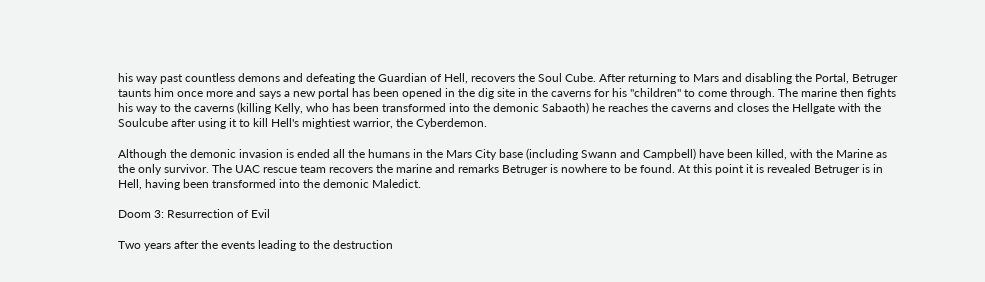his way past countless demons and defeating the Guardian of Hell, recovers the Soul Cube. After returning to Mars and disabling the Portal, Betruger taunts him once more and says a new portal has been opened in the dig site in the caverns for his "children" to come through. The marine then fights his way to the caverns (killing Kelly, who has been transformed into the demonic Sabaoth) he reaches the caverns and closes the Hellgate with the Soulcube after using it to kill Hell's mightiest warrior, the Cyberdemon.

Although the demonic invasion is ended all the humans in the Mars City base (including Swann and Campbell) have been killed, with the Marine as the only survivor. The UAC rescue team recovers the marine and remarks Betruger is nowhere to be found. At this point it is revealed Betruger is in Hell, having been transformed into the demonic Maledict.

Doom 3: Resurrection of Evil

Two years after the events leading to the destruction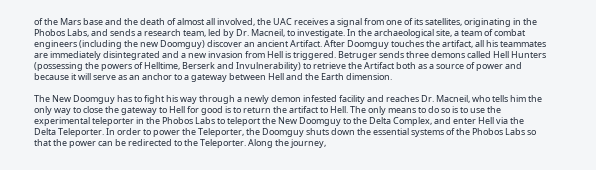of the Mars base and the death of almost all involved, the UAC receives a signal from one of its satellites, originating in the Phobos Labs, and sends a research team, led by Dr. Macneil, to investigate. In the archaeological site, a team of combat engineers (including the new Doomguy) discover an ancient Artifact. After Doomguy touches the artifact, all his teammates are immediately disintegrated and a new invasion from Hell is triggered. Betruger sends three demons called Hell Hunters (possessing the powers of Helltime, Berserk and Invulnerability) to retrieve the Artifact both as a source of power and because it will serve as an anchor to a gateway between Hell and the Earth dimension.

The New Doomguy has to fight his way through a newly demon infested facility and reaches Dr. Macneil, who tells him the only way to close the gateway to Hell for good is to return the artifact to Hell. The only means to do so is to use the experimental teleporter in the Phobos Labs to teleport the New Doomguy to the Delta Complex, and enter Hell via the Delta Teleporter. In order to power the Teleporter, the Doomguy shuts down the essential systems of the Phobos Labs so that the power can be redirected to the Teleporter. Along the journey,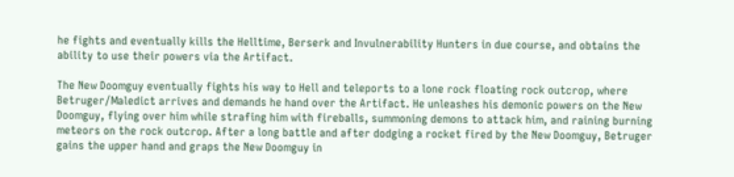he fights and eventually kills the Helltime, Berserk and Invulnerability Hunters in due course, and obtains the ability to use their powers via the Artifact.

The New Doomguy eventually fights his way to Hell and teleports to a lone rock floating rock outcrop, where Betruger/Maledict arrives and demands he hand over the Artifact. He unleashes his demonic powers on the New Doomguy, flying over him while strafing him with fireballs, summoning demons to attack him, and raining burning meteors on the rock outcrop. After a long battle and after dodging a rocket fired by the New Doomguy, Betruger gains the upper hand and graps the New Doomguy in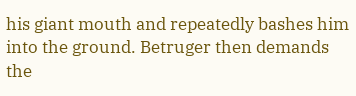his giant mouth and repeatedly bashes him into the ground. Betruger then demands the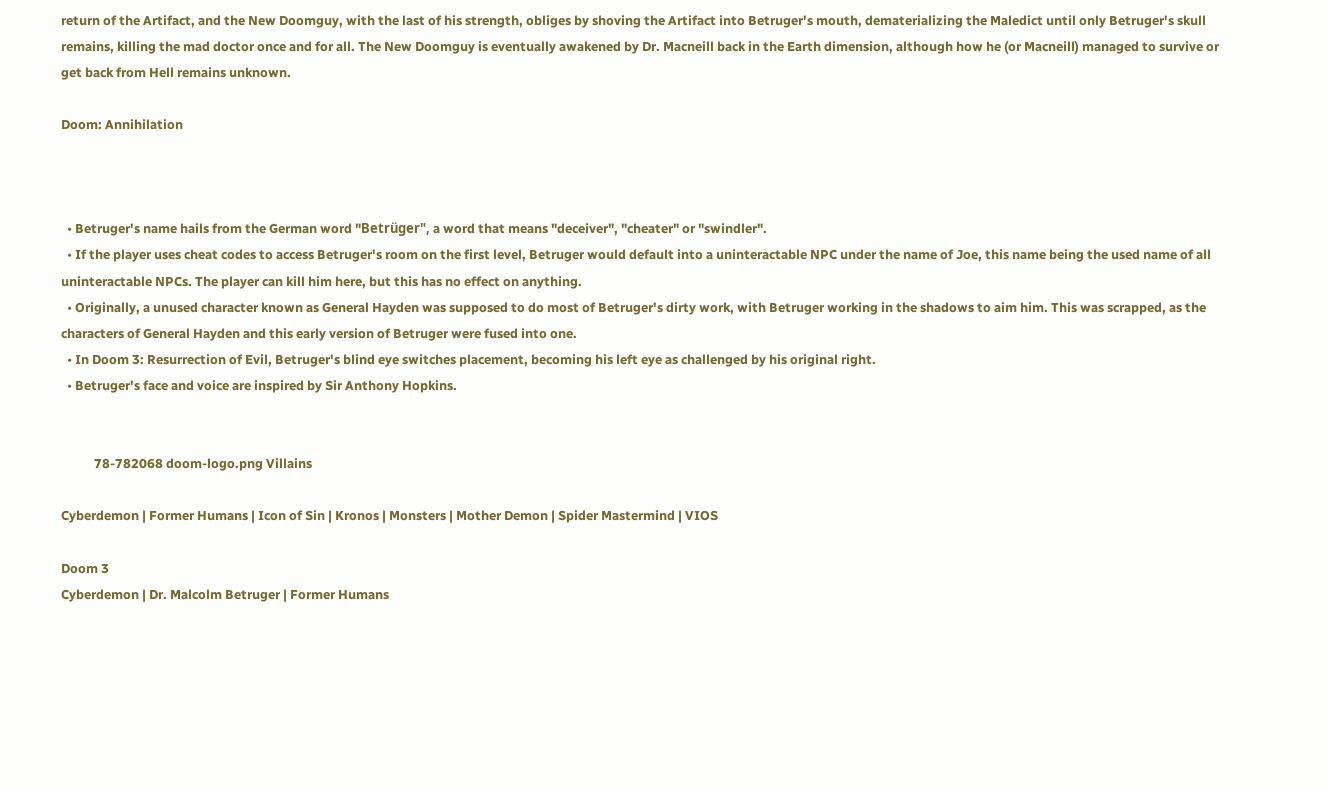return of the Artifact, and the New Doomguy, with the last of his strength, obliges by shoving the Artifact into Betruger's mouth, dematerializing the Maledict until only Betruger's skull remains, killing the mad doctor once and for all. The New Doomguy is eventually awakened by Dr. Macneill back in the Earth dimension, although how he (or Macneill) managed to survive or get back from Hell remains unknown.

Doom: Annihilation



  • Betruger's name hails from the German word "Betrüger", a word that means "deceiver", "cheater" or "swindler".
  • If the player uses cheat codes to access Betruger's room on the first level, Betruger would default into a uninteractable NPC under the name of Joe, this name being the used name of all uninteractable NPCs. The player can kill him here, but this has no effect on anything.
  • Originally, a unused character known as General Hayden was supposed to do most of Betruger's dirty work, with Betruger working in the shadows to aim him. This was scrapped, as the characters of General Hayden and this early version of Betruger were fused into one.
  • In Doom 3: Resurrection of Evil, Betruger's blind eye switches placement, becoming his left eye as challenged by his original right.
  • Betruger's face and voice are inspired by Sir Anthony Hopkins.


           78-782068 doom-logo.png Villains

Cyberdemon | Former Humans | Icon of Sin | Kronos | Monsters | Mother Demon | Spider Mastermind | VIOS

Doom 3
Cyberdemon | Dr. Malcolm Betruger | Former Humans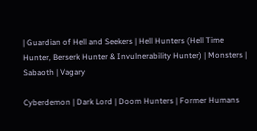| Guardian of Hell and Seekers | Hell Hunters (Hell Time Hunter, Berserk Hunter & Invulnerability Hunter) | Monsters | Sabaoth | Vagary

Cyberdemon | Dark Lord | Doom Hunters | Former Humans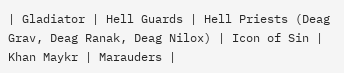| Gladiator | Hell Guards | Hell Priests (Deag Grav, Deag Ranak, Deag Nilox) | Icon of Sin | Khan Maykr | Marauders |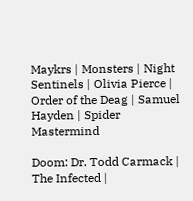Maykrs | Monsters | Night Sentinels | Olivia Pierce | Order of the Deag | Samuel Hayden | Spider Mastermind

Doom: Dr. Todd Carmack | The Infected |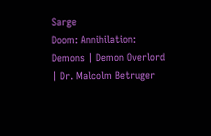Sarge
Doom: Annihilation: Demons | Demon Overlord | Dr. Malcolm Betruger